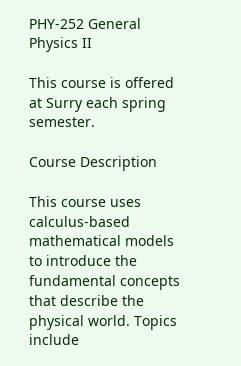PHY-252 General Physics II

This course is offered at Surry each spring semester.

Course Description

This course uses calculus-based mathematical models to introduce the fundamental concepts that describe the physical world. Topics include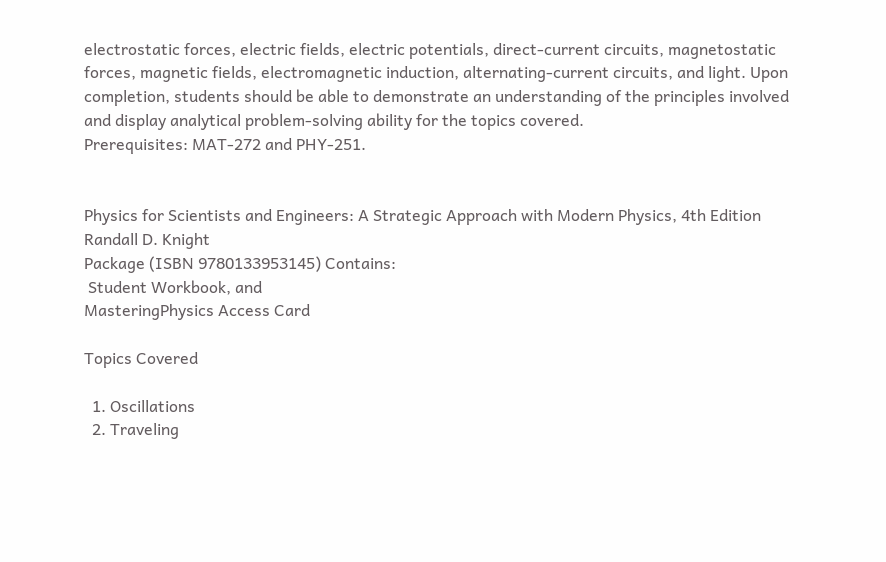electrostatic forces, electric fields, electric potentials, direct-current circuits, magnetostatic forces, magnetic fields, electromagnetic induction, alternating-current circuits, and light. Upon completion, students should be able to demonstrate an understanding of the principles involved and display analytical problem-solving ability for the topics covered.
Prerequisites: MAT-272 and PHY-251.


Physics for Scientists and Engineers: A Strategic Approach with Modern Physics, 4th Edition
Randall D. Knight
Package (ISBN 9780133953145) Contains:
 Student Workbook, and
MasteringPhysics Access Card

Topics Covered

  1. Oscillations
  2. Traveling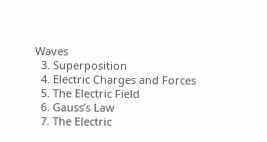Waves
  3. Superposition
  4. Electric Charges and Forces
  5. The Electric Field
  6. Gauss’s Law
  7. The Electric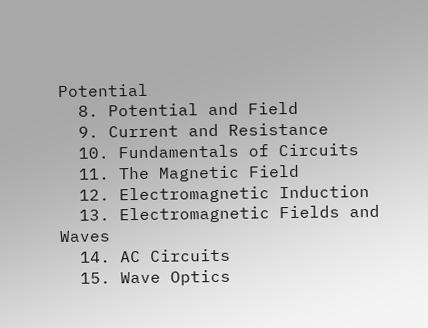Potential
  8. Potential and Field
  9. Current and Resistance
  10. Fundamentals of Circuits
  11. The Magnetic Field
  12. Electromagnetic Induction
  13. Electromagnetic Fields and Waves
  14. AC Circuits
  15. Wave Optics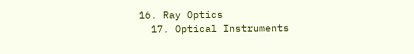16. Ray Optics
  17. Optical Instruments